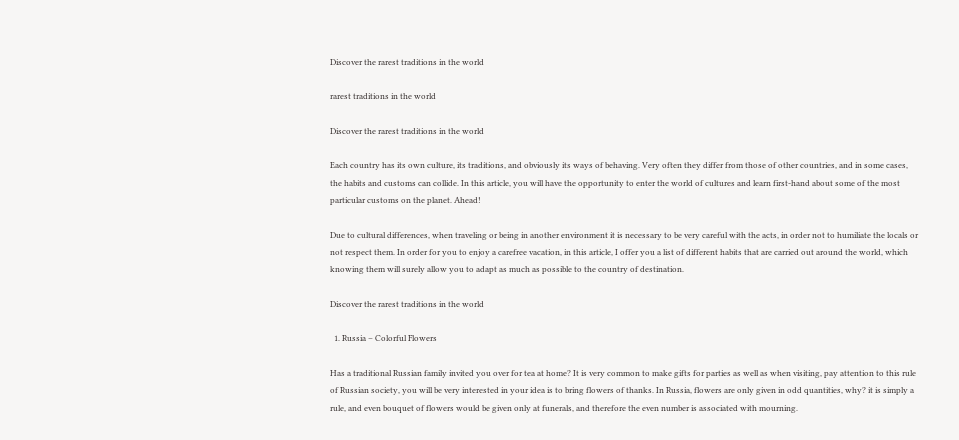Discover the rarest traditions in the world

rarest traditions in the world

Discover the rarest traditions in the world

Each country has its own culture, its traditions, and obviously its ways of behaving. Very often they differ from those of other countries, and in some cases, the habits and customs can collide. In this article, you will have the opportunity to enter the world of cultures and learn first-hand about some of the most particular customs on the planet. Ahead!

Due to cultural differences, when traveling or being in another environment it is necessary to be very careful with the acts, in order not to humiliate the locals or not respect them. In order for you to enjoy a carefree vacation, in this article, I offer you a list of different habits that are carried out around the world, which knowing them will surely allow you to adapt as much as possible to the country of destination.

Discover the rarest traditions in the world

  1. Russia – Colorful Flowers

Has a traditional Russian family invited you over for tea at home? It is very common to make gifts for parties as well as when visiting, pay attention to this rule of Russian society, you will be very interested in your idea is to bring flowers of thanks. In Russia, flowers are only given in odd quantities, why? it is simply a rule, and even bouquet of flowers would be given only at funerals, and therefore the even number is associated with mourning.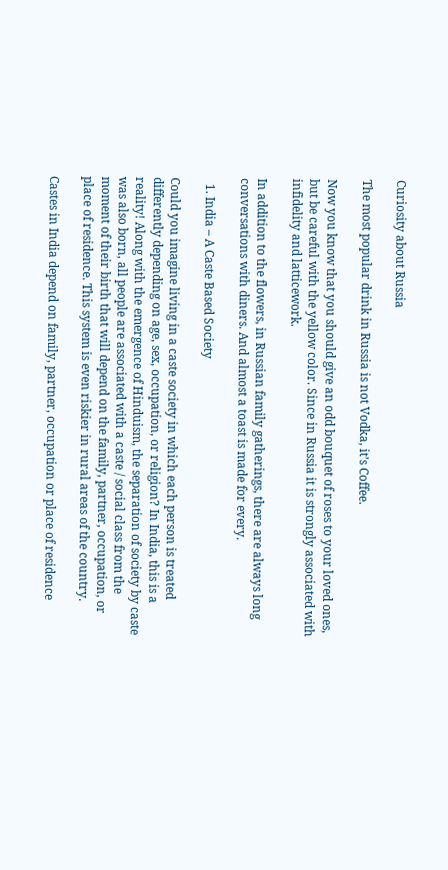Curiosity about Russia

The most popular drink in Russia is not Vodka, it’s Coffee.

Now you know that you should give an odd bouquet of roses to your loved ones, but be careful with the yellow color. Since in Russia it is strongly associated with infidelity and latticework.

In addition to the flowers, in Russian family gatherings, there are always long conversations with diners. And almost a toast is made for every.

  1. India – A Caste Based Society

Could you imagine living in a caste society in which each person is treated differently depending on age, sex, occupation, or religion? In India, this is a reality! Along with the emergence of Hinduism, the separation of society by caste was also born, all people are associated with a caste / social class from the moment of their birth that will depend on the family, partner, occupation, or place of residence. This system is even riskier in rural areas of the country.

Castes in India depend on family, partner, occupation or place of residence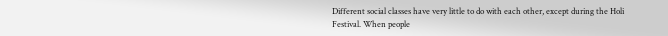Different social classes have very little to do with each other, except during the Holi Festival. When people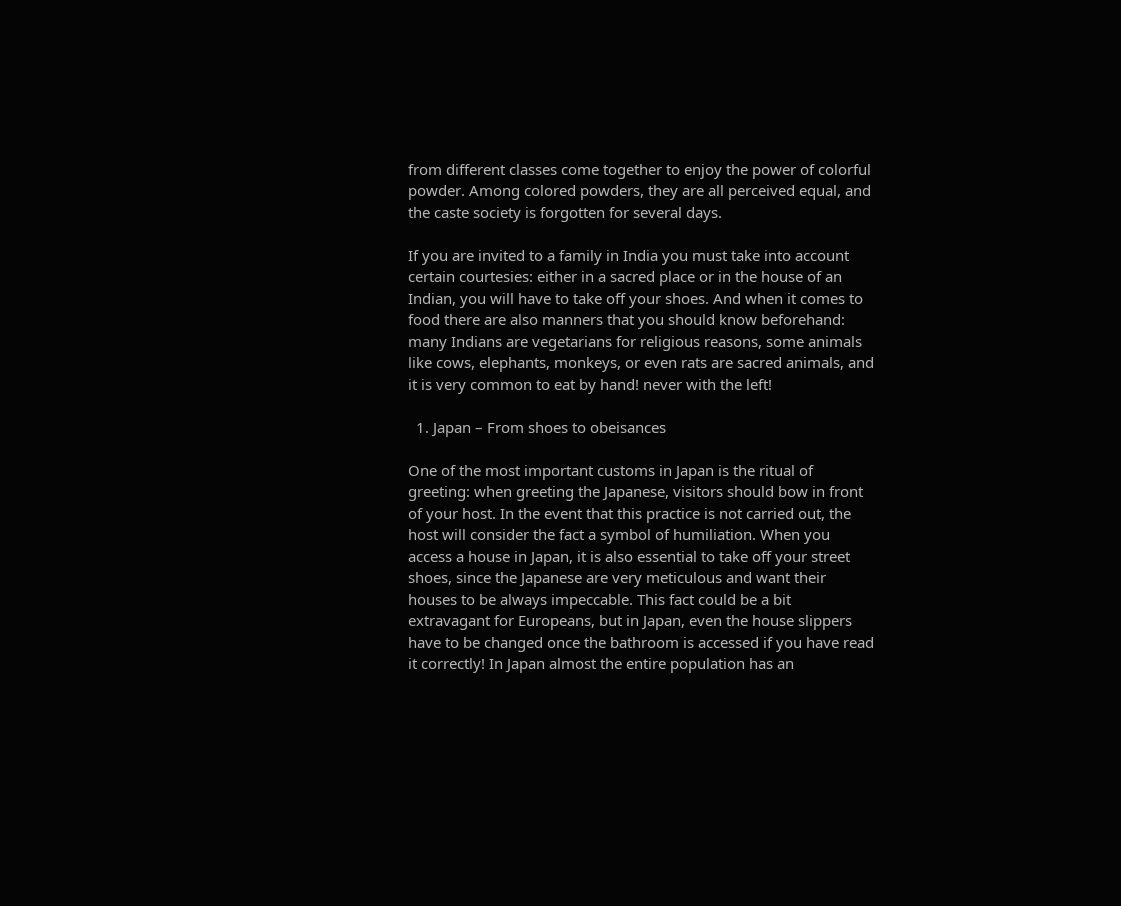from different classes come together to enjoy the power of colorful powder. Among colored powders, they are all perceived equal, and the caste society is forgotten for several days.

If you are invited to a family in India you must take into account certain courtesies: either in a sacred place or in the house of an Indian, you will have to take off your shoes. And when it comes to food there are also manners that you should know beforehand: many Indians are vegetarians for religious reasons, some animals like cows, elephants, monkeys, or even rats are sacred animals, and it is very common to eat by hand! never with the left!

  1. Japan – From shoes to obeisances

One of the most important customs in Japan is the ritual of greeting: when greeting the Japanese, visitors should bow in front of your host. In the event that this practice is not carried out, the host will consider the fact a symbol of humiliation. When you access a house in Japan, it is also essential to take off your street shoes, since the Japanese are very meticulous and want their houses to be always impeccable. This fact could be a bit extravagant for Europeans, but in Japan, even the house slippers have to be changed once the bathroom is accessed if you have read it correctly! In Japan almost the entire population has an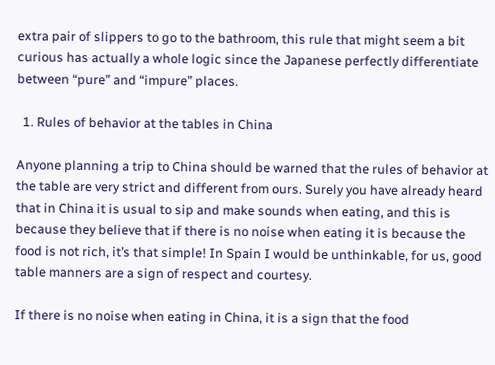extra pair of slippers to go to the bathroom, this rule that might seem a bit curious has actually a whole logic since the Japanese perfectly differentiate between “pure” and “impure” places.

  1. Rules of behavior at the tables in China

Anyone planning a trip to China should be warned that the rules of behavior at the table are very strict and different from ours. Surely you have already heard that in China it is usual to sip and make sounds when eating, and this is because they believe that if there is no noise when eating it is because the food is not rich, it’s that simple! In Spain I would be unthinkable, for us, good table manners are a sign of respect and courtesy.

If there is no noise when eating in China, it is a sign that the food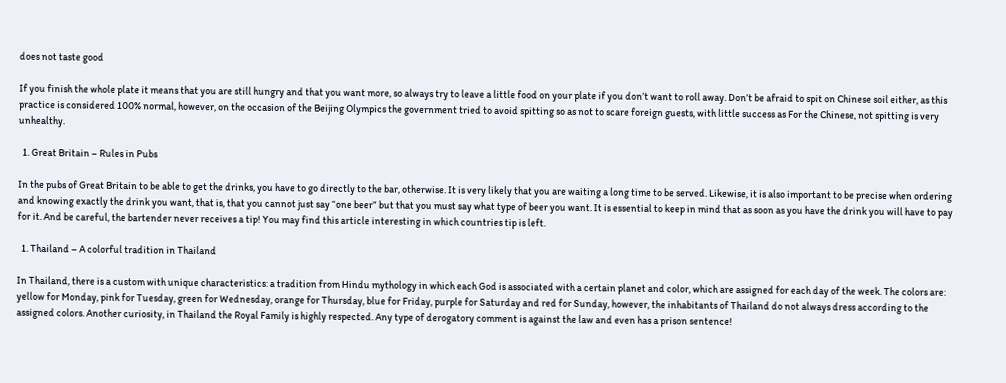does not taste good

If you finish the whole plate it means that you are still hungry and that you want more, so always try to leave a little food on your plate if you don’t want to roll away. Don’t be afraid to spit on Chinese soil either, as this practice is considered 100% normal, however, on the occasion of the Beijing Olympics the government tried to avoid spitting so as not to scare foreign guests, with little success as For the Chinese, not spitting is very unhealthy.

  1. Great Britain – Rules in Pubs

In the pubs of Great Britain to be able to get the drinks, you have to go directly to the bar, otherwise. It is very likely that you are waiting a long time to be served. Likewise, it is also important to be precise when ordering and knowing exactly the drink you want, that is, that you cannot just say “one beer” but that you must say what type of beer you want. It is essential to keep in mind that as soon as you have the drink you will have to pay for it. And be careful, the bartender never receives a tip! You may find this article interesting in which countries tip is left.

  1. Thailand – A colorful tradition in Thailand

In Thailand, there is a custom with unique characteristics: a tradition from Hindu mythology in which each God is associated with a certain planet and color, which are assigned for each day of the week. The colors are: yellow for Monday, pink for Tuesday, green for Wednesday, orange for Thursday, blue for Friday, purple for Saturday and red for Sunday, however, the inhabitants of Thailand do not always dress according to the assigned colors. Another curiosity, in Thailand the Royal Family is highly respected. Any type of derogatory comment is against the law and even has a prison sentence!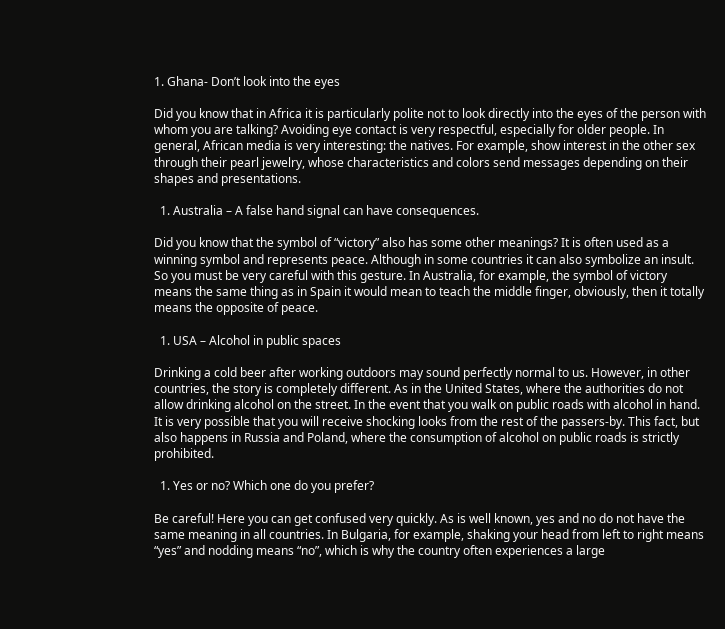1. Ghana- Don’t look into the eyes

Did you know that in Africa it is particularly polite not to look directly into the eyes of the person with whom you are talking? Avoiding eye contact is very respectful, especially for older people. In general, African media is very interesting: the natives. For example, show interest in the other sex through their pearl jewelry, whose characteristics and colors send messages depending on their shapes and presentations.

  1. Australia – A false hand signal can have consequences.

Did you know that the symbol of “victory” also has some other meanings? It is often used as a winning symbol and represents peace. Although in some countries it can also symbolize an insult. So you must be very careful with this gesture. In Australia, for example, the symbol of victory means the same thing as in Spain it would mean to teach the middle finger, obviously, then it totally means the opposite of peace.

  1. USA – Alcohol in public spaces

Drinking a cold beer after working outdoors may sound perfectly normal to us. However, in other countries, the story is completely different. As in the United States, where the authorities do not allow drinking alcohol on the street. In the event that you walk on public roads with alcohol in hand. It is very possible that you will receive shocking looks from the rest of the passers-by. This fact, but also happens in Russia and Poland, where the consumption of alcohol on public roads is strictly prohibited.

  1. Yes or no? Which one do you prefer?

Be careful! Here you can get confused very quickly. As is well known, yes and no do not have the same meaning in all countries. In Bulgaria, for example, shaking your head from left to right means “yes” and nodding means “no”, which is why the country often experiences a large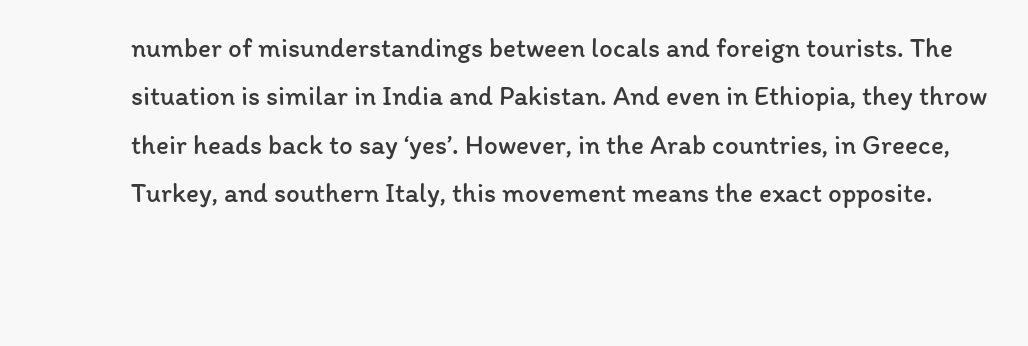number of misunderstandings between locals and foreign tourists. The situation is similar in India and Pakistan. And even in Ethiopia, they throw their heads back to say ‘yes’. However, in the Arab countries, in Greece, Turkey, and southern Italy, this movement means the exact opposite.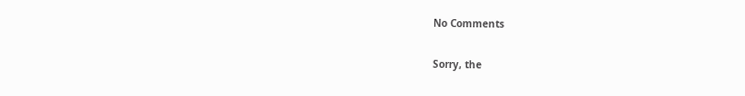No Comments

Sorry, the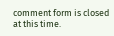comment form is closed at this time.